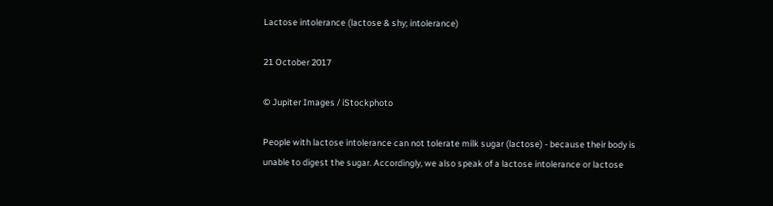Lactose intolerance (lactose & shy; intolerance)

21 October 2017

© Jupiter Images / iStockphoto

People with lactose intolerance can not tolerate milk sugar (lactose) - because their body is unable to digest the sugar. Accordingly, we also speak of a lactose intolerance or lactose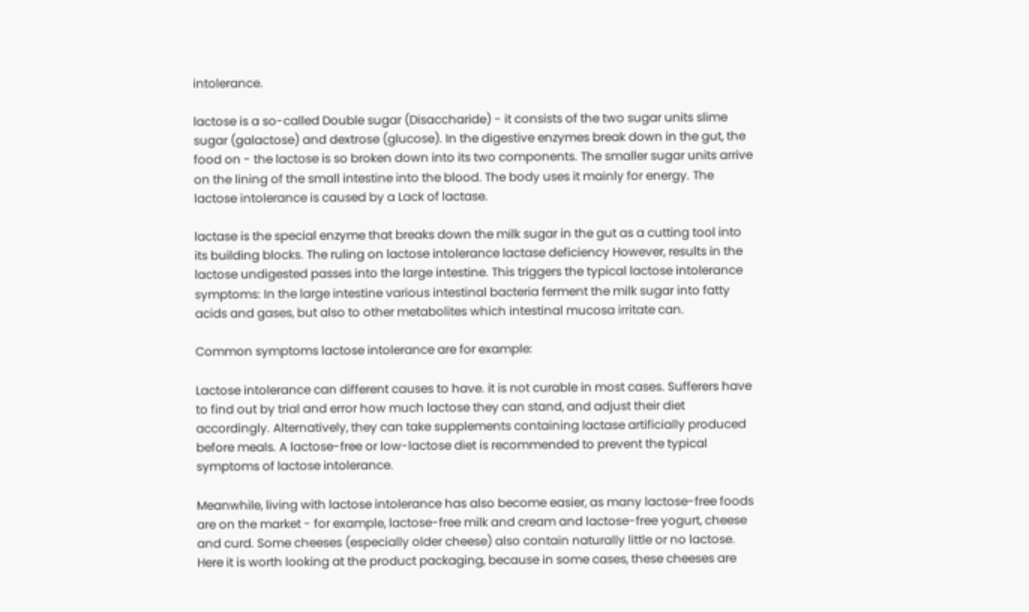intolerance.

lactose is a so-called Double sugar (Disaccharide) - it consists of the two sugar units slime sugar (galactose) and dextrose (glucose). In the digestive enzymes break down in the gut, the food on - the lactose is so broken down into its two components. The smaller sugar units arrive on the lining of the small intestine into the blood. The body uses it mainly for energy. The lactose intolerance is caused by a Lack of lactase.

lactase is the special enzyme that breaks down the milk sugar in the gut as a cutting tool into its building blocks. The ruling on lactose intolerance lactase deficiency However, results in the lactose undigested passes into the large intestine. This triggers the typical lactose intolerance symptoms: In the large intestine various intestinal bacteria ferment the milk sugar into fatty acids and gases, but also to other metabolites which intestinal mucosa irritate can.

Common symptoms lactose intolerance are for example:

Lactose intolerance can different causes to have. it is not curable in most cases. Sufferers have to find out by trial and error how much lactose they can stand, and adjust their diet accordingly. Alternatively, they can take supplements containing lactase artificially produced before meals. A lactose-free or low-lactose diet is recommended to prevent the typical symptoms of lactose intolerance.

Meanwhile, living with lactose intolerance has also become easier, as many lactose-free foods are on the market - for example, lactose-free milk and cream and lactose-free yogurt, cheese and curd. Some cheeses (especially older cheese) also contain naturally little or no lactose. Here it is worth looking at the product packaging, because in some cases, these cheeses are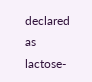declared as lactose-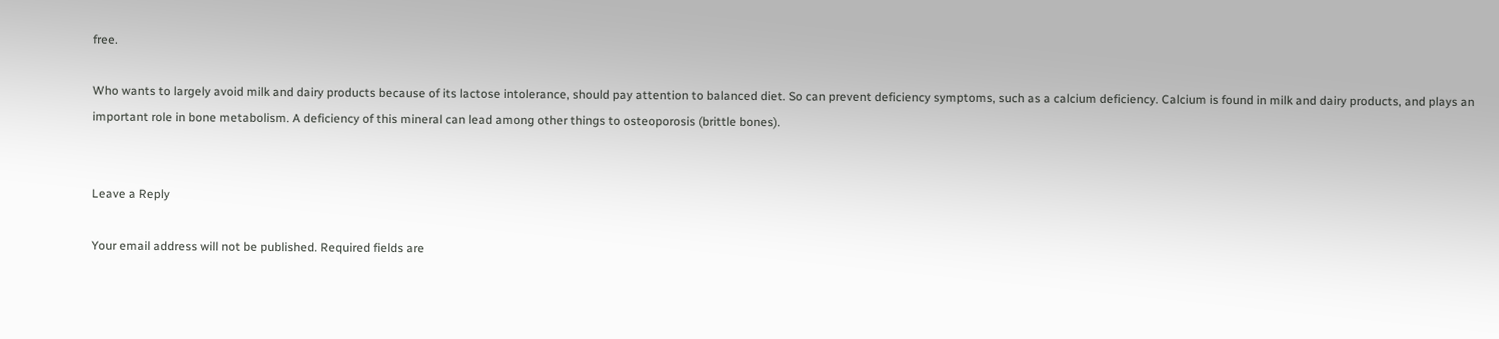free.

Who wants to largely avoid milk and dairy products because of its lactose intolerance, should pay attention to balanced diet. So can prevent deficiency symptoms, such as a calcium deficiency. Calcium is found in milk and dairy products, and plays an important role in bone metabolism. A deficiency of this mineral can lead among other things to osteoporosis (brittle bones).


Leave a Reply

Your email address will not be published. Required fields are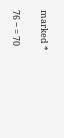marked *

76 − = 70